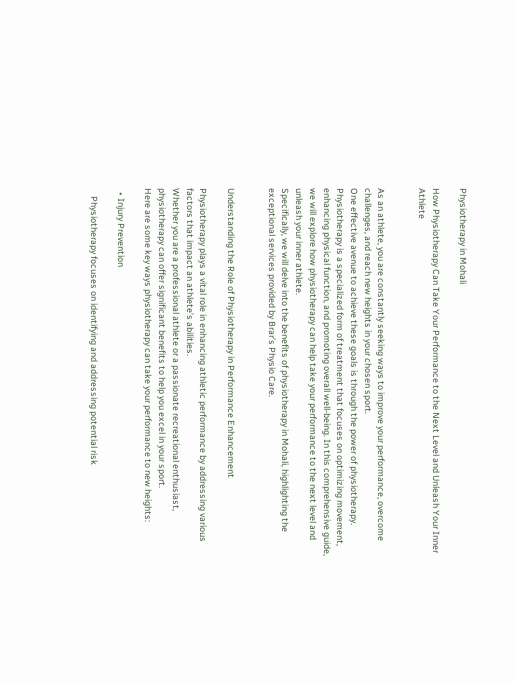Physiotherapy in Mohali

How Physiotherapy Can Take Your Performance to the Next Level and Unleash Your Inner Athlete


As an athlete, you are constantly seeking ways to improve your performance, overcome challenges, and reach new heights in your chosen sport.
One effective avenue to achieve these goals is through the power of physiotherapy.
Physiotherapy is a specialized form of treatment that focuses on optimizing movement, enhancing physical function, and promoting overall well-being. In this comprehensive guide, we will explore how physiotherapy can help take your performance to the next level and unleash your inner athlete.
Specifically, we will delve into the benefits of physiotherapy in Mohali, highlighting the exceptional services provided by Brar’s Physio Care.


Understanding the Role of Physiotherapy in Performance Enhancement

Physiotherapy plays a vital role in enhancing athletic performance by addressing various factors that impact an athlete’s abilities.
Whether you are a professional athlete or a passionate recreational enthusiast, physiotherapy can offer significant benefits to help you excel in your sport.
Here are some key ways physiotherapy can take your performance to new heights:

  • Injury Prevention

    Physiotherapy focuses on identifying and addressing potential risk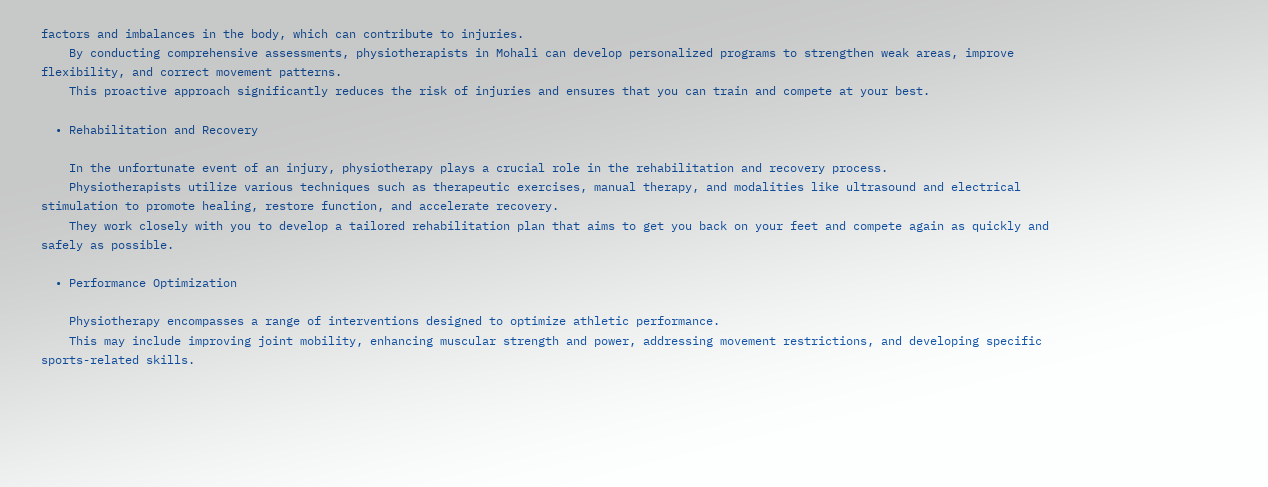factors and imbalances in the body, which can contribute to injuries.
    By conducting comprehensive assessments, physiotherapists in Mohali can develop personalized programs to strengthen weak areas, improve flexibility, and correct movement patterns.
    This proactive approach significantly reduces the risk of injuries and ensures that you can train and compete at your best.

  • Rehabilitation and Recovery

    In the unfortunate event of an injury, physiotherapy plays a crucial role in the rehabilitation and recovery process.
    Physiotherapists utilize various techniques such as therapeutic exercises, manual therapy, and modalities like ultrasound and electrical stimulation to promote healing, restore function, and accelerate recovery.
    They work closely with you to develop a tailored rehabilitation plan that aims to get you back on your feet and compete again as quickly and safely as possible.

  • Performance Optimization

    Physiotherapy encompasses a range of interventions designed to optimize athletic performance.
    This may include improving joint mobility, enhancing muscular strength and power, addressing movement restrictions, and developing specific sports-related skills.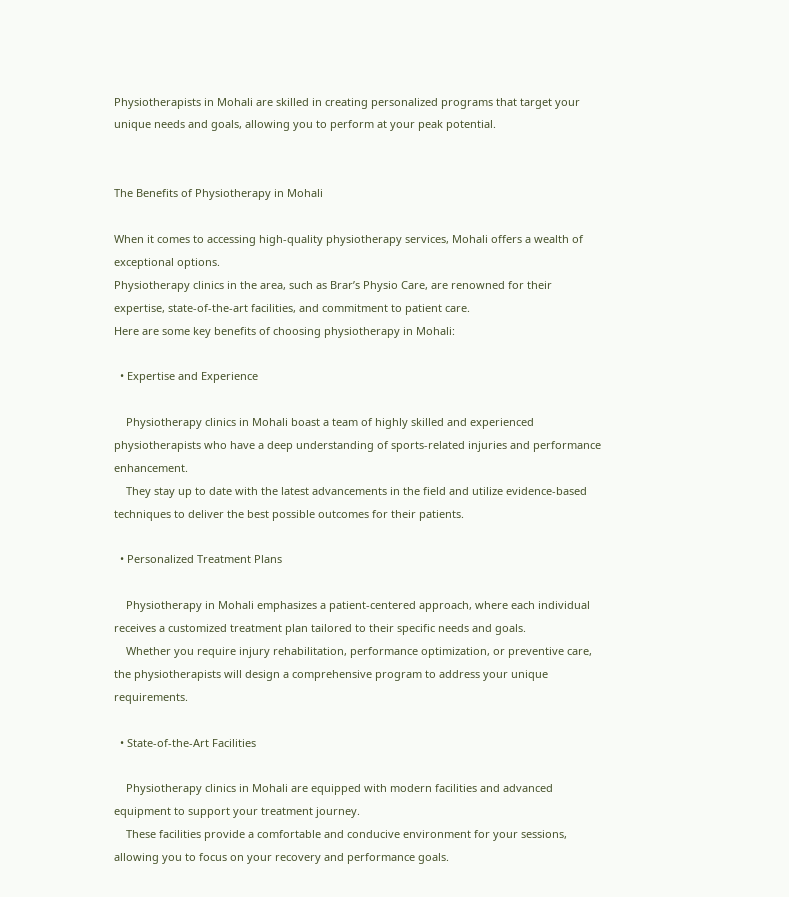Physiotherapists in Mohali are skilled in creating personalized programs that target your unique needs and goals, allowing you to perform at your peak potential.


The Benefits of Physiotherapy in Mohali

When it comes to accessing high-quality physiotherapy services, Mohali offers a wealth of exceptional options.
Physiotherapy clinics in the area, such as Brar’s Physio Care, are renowned for their expertise, state-of-the-art facilities, and commitment to patient care.
Here are some key benefits of choosing physiotherapy in Mohali:

  • Expertise and Experience

    Physiotherapy clinics in Mohali boast a team of highly skilled and experienced physiotherapists who have a deep understanding of sports-related injuries and performance enhancement.
    They stay up to date with the latest advancements in the field and utilize evidence-based techniques to deliver the best possible outcomes for their patients.

  • Personalized Treatment Plans

    Physiotherapy in Mohali emphasizes a patient-centered approach, where each individual receives a customized treatment plan tailored to their specific needs and goals.
    Whether you require injury rehabilitation, performance optimization, or preventive care, the physiotherapists will design a comprehensive program to address your unique requirements.

  • State-of-the-Art Facilities

    Physiotherapy clinics in Mohali are equipped with modern facilities and advanced equipment to support your treatment journey.
    These facilities provide a comfortable and conducive environment for your sessions, allowing you to focus on your recovery and performance goals.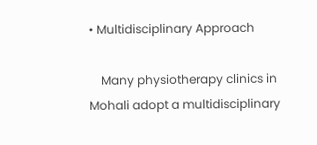• Multidisciplinary Approach

    Many physiotherapy clinics in Mohali adopt a multidisciplinary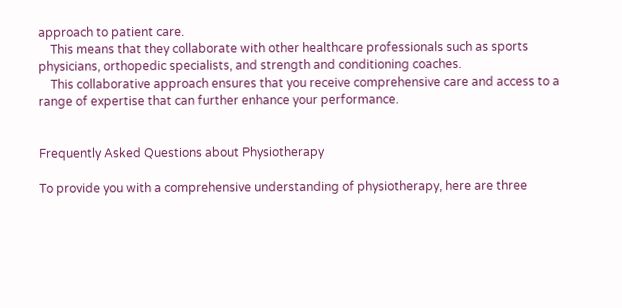approach to patient care.
    This means that they collaborate with other healthcare professionals such as sports physicians, orthopedic specialists, and strength and conditioning coaches.
    This collaborative approach ensures that you receive comprehensive care and access to a range of expertise that can further enhance your performance.


Frequently Asked Questions about Physiotherapy

To provide you with a comprehensive understanding of physiotherapy, here are three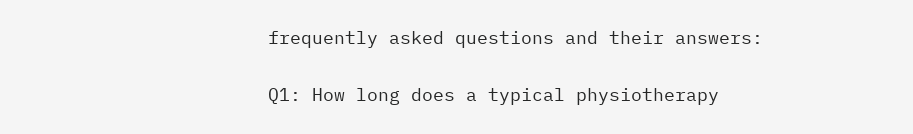frequently asked questions and their answers:

Q1: How long does a typical physiotherapy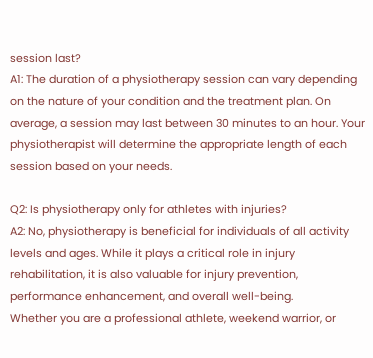session last?
A1: The duration of a physiotherapy session can vary depending on the nature of your condition and the treatment plan. On average, a session may last between 30 minutes to an hour. Your physiotherapist will determine the appropriate length of each session based on your needs.

Q2: Is physiotherapy only for athletes with injuries?
A2: No, physiotherapy is beneficial for individuals of all activity levels and ages. While it plays a critical role in injury rehabilitation, it is also valuable for injury prevention, performance enhancement, and overall well-being.
Whether you are a professional athlete, weekend warrior, or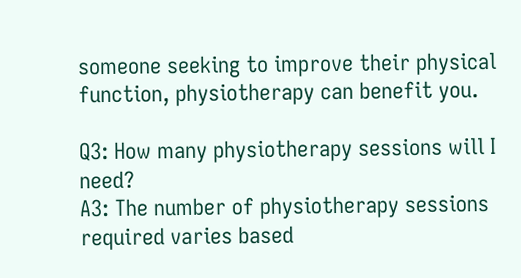someone seeking to improve their physical function, physiotherapy can benefit you.

Q3: How many physiotherapy sessions will I need?
A3: The number of physiotherapy sessions required varies based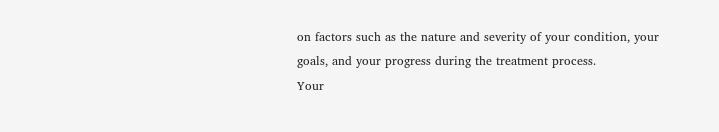on factors such as the nature and severity of your condition, your goals, and your progress during the treatment process.
Your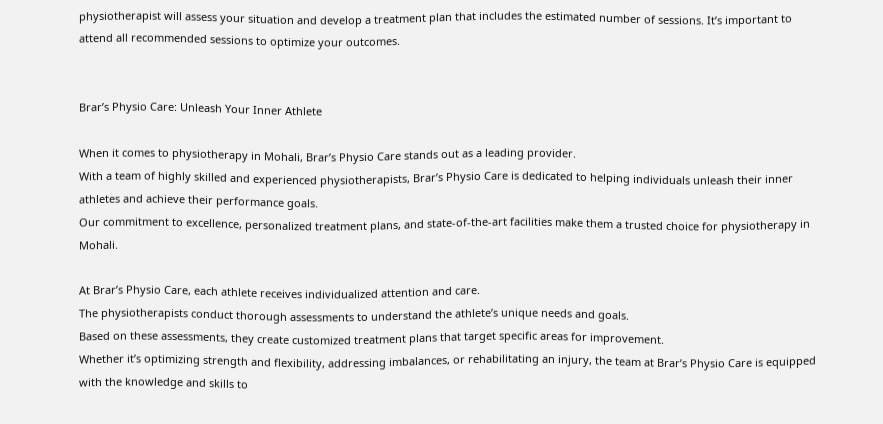physiotherapist will assess your situation and develop a treatment plan that includes the estimated number of sessions. It’s important to attend all recommended sessions to optimize your outcomes.


Brar’s Physio Care: Unleash Your Inner Athlete

When it comes to physiotherapy in Mohali, Brar’s Physio Care stands out as a leading provider.
With a team of highly skilled and experienced physiotherapists, Brar’s Physio Care is dedicated to helping individuals unleash their inner athletes and achieve their performance goals.
Our commitment to excellence, personalized treatment plans, and state-of-the-art facilities make them a trusted choice for physiotherapy in Mohali.

At Brar’s Physio Care, each athlete receives individualized attention and care.
The physiotherapists conduct thorough assessments to understand the athlete’s unique needs and goals.
Based on these assessments, they create customized treatment plans that target specific areas for improvement.
Whether it’s optimizing strength and flexibility, addressing imbalances, or rehabilitating an injury, the team at Brar’s Physio Care is equipped with the knowledge and skills to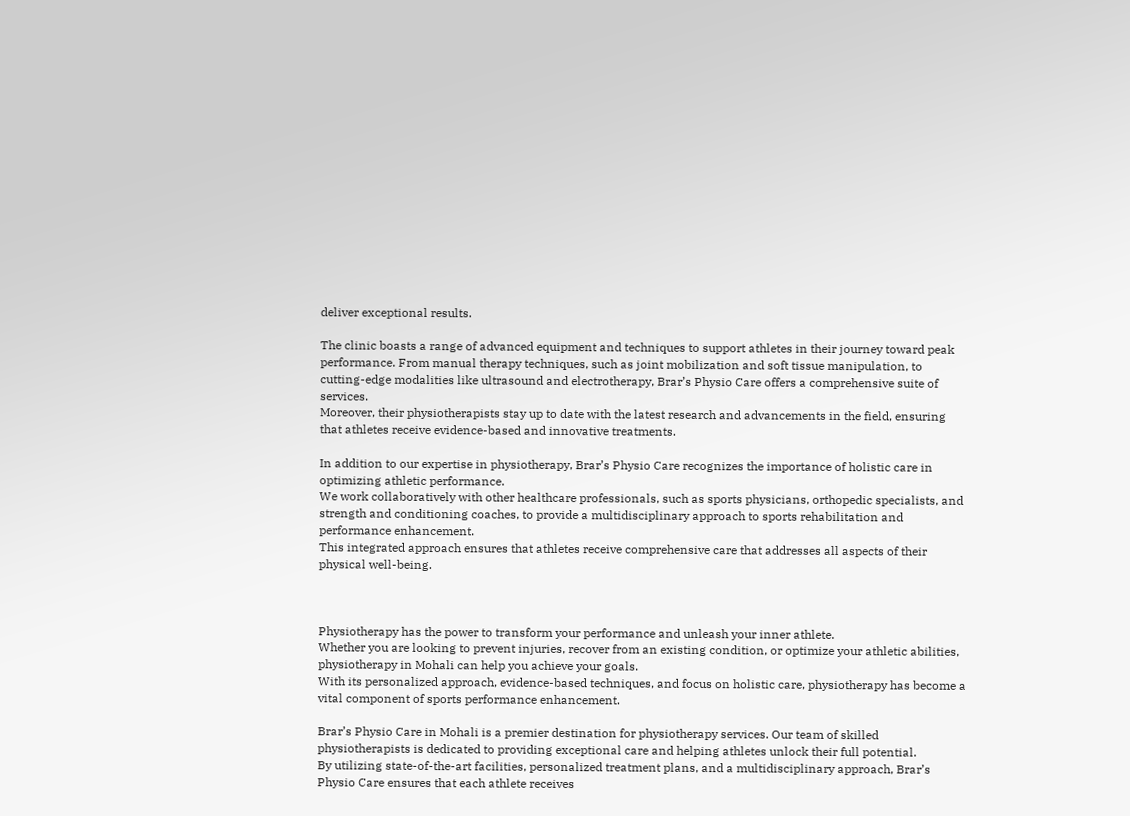deliver exceptional results.

The clinic boasts a range of advanced equipment and techniques to support athletes in their journey toward peak performance. From manual therapy techniques, such as joint mobilization and soft tissue manipulation, to cutting-edge modalities like ultrasound and electrotherapy, Brar’s Physio Care offers a comprehensive suite of services.
Moreover, their physiotherapists stay up to date with the latest research and advancements in the field, ensuring that athletes receive evidence-based and innovative treatments.

In addition to our expertise in physiotherapy, Brar’s Physio Care recognizes the importance of holistic care in optimizing athletic performance.
We work collaboratively with other healthcare professionals, such as sports physicians, orthopedic specialists, and strength and conditioning coaches, to provide a multidisciplinary approach to sports rehabilitation and performance enhancement.
This integrated approach ensures that athletes receive comprehensive care that addresses all aspects of their physical well-being.



Physiotherapy has the power to transform your performance and unleash your inner athlete.
Whether you are looking to prevent injuries, recover from an existing condition, or optimize your athletic abilities, physiotherapy in Mohali can help you achieve your goals.
With its personalized approach, evidence-based techniques, and focus on holistic care, physiotherapy has become a vital component of sports performance enhancement.

Brar’s Physio Care in Mohali is a premier destination for physiotherapy services. Our team of skilled physiotherapists is dedicated to providing exceptional care and helping athletes unlock their full potential.
By utilizing state-of-the-art facilities, personalized treatment plans, and a multidisciplinary approach, Brar’s Physio Care ensures that each athlete receives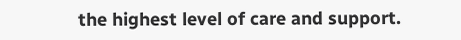the highest level of care and support.